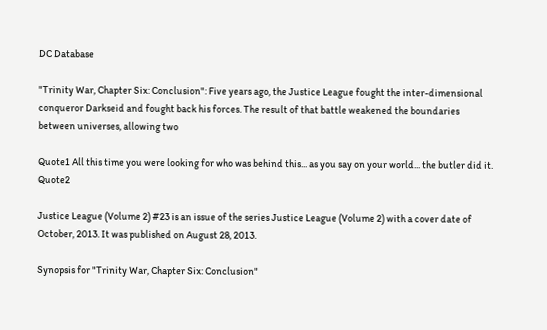DC Database

"Trinity War, Chapter Six: Conclusion": Five years ago, the Justice League fought the inter-dimensional conqueror Darkseid and fought back his forces. The result of that battle weakened the boundaries between universes, allowing two

Quote1 All this time you were looking for who was behind this... as you say on your world... the butler did it. Quote2

Justice League (Volume 2) #23 is an issue of the series Justice League (Volume 2) with a cover date of October, 2013. It was published on August 28, 2013.

Synopsis for "Trinity War, Chapter Six: Conclusion"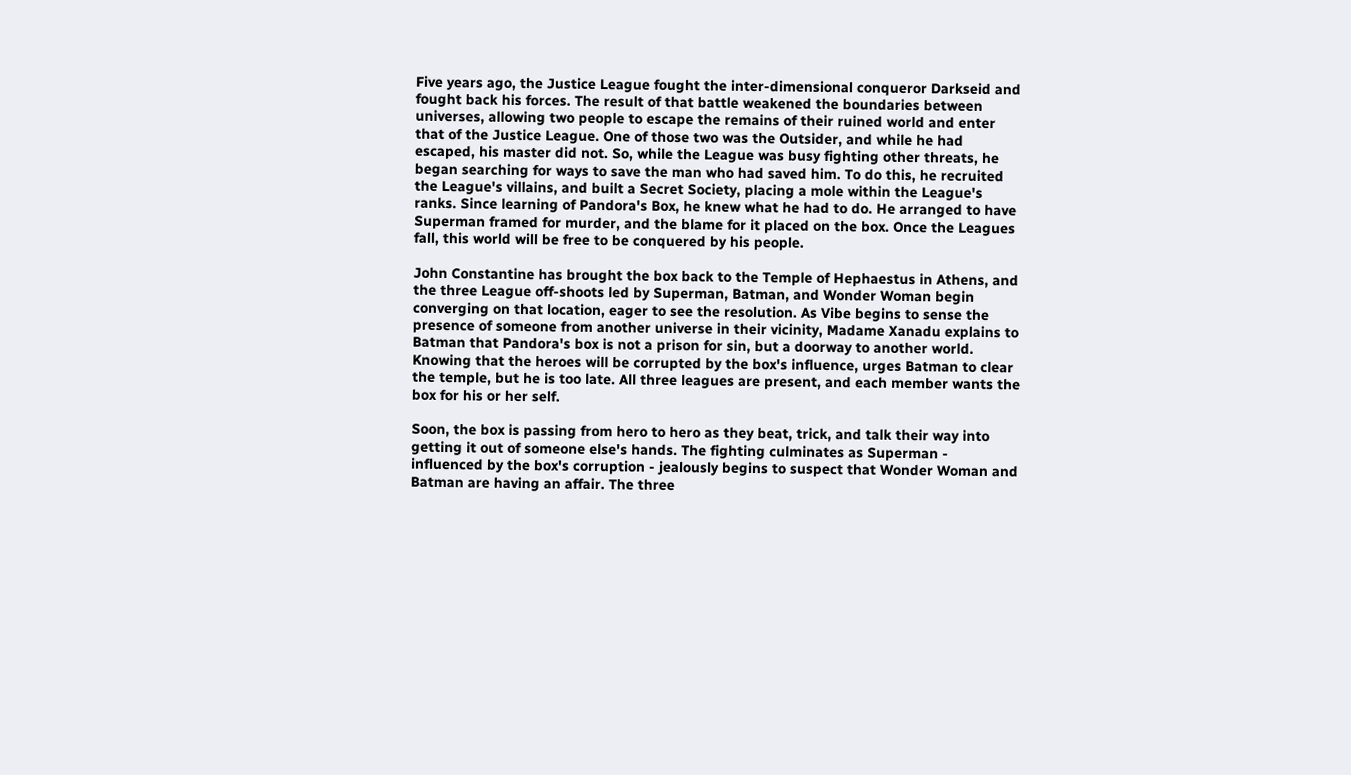Five years ago, the Justice League fought the inter-dimensional conqueror Darkseid and fought back his forces. The result of that battle weakened the boundaries between universes, allowing two people to escape the remains of their ruined world and enter that of the Justice League. One of those two was the Outsider, and while he had escaped, his master did not. So, while the League was busy fighting other threats, he began searching for ways to save the man who had saved him. To do this, he recruited the League's villains, and built a Secret Society, placing a mole within the League's ranks. Since learning of Pandora's Box, he knew what he had to do. He arranged to have Superman framed for murder, and the blame for it placed on the box. Once the Leagues fall, this world will be free to be conquered by his people.

John Constantine has brought the box back to the Temple of Hephaestus in Athens, and the three League off-shoots led by Superman, Batman, and Wonder Woman begin converging on that location, eager to see the resolution. As Vibe begins to sense the presence of someone from another universe in their vicinity, Madame Xanadu explains to Batman that Pandora's box is not a prison for sin, but a doorway to another world. Knowing that the heroes will be corrupted by the box's influence, urges Batman to clear the temple, but he is too late. All three leagues are present, and each member wants the box for his or her self.

Soon, the box is passing from hero to hero as they beat, trick, and talk their way into getting it out of someone else's hands. The fighting culminates as Superman - influenced by the box's corruption - jealously begins to suspect that Wonder Woman and Batman are having an affair. The three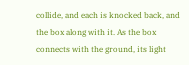collide, and each is knocked back, and the box along with it. As the box connects with the ground, its light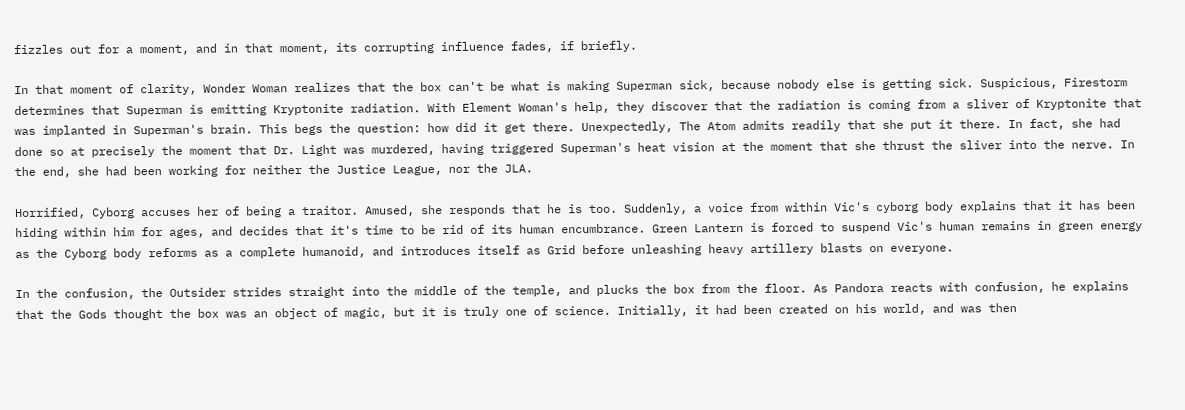fizzles out for a moment, and in that moment, its corrupting influence fades, if briefly.

In that moment of clarity, Wonder Woman realizes that the box can't be what is making Superman sick, because nobody else is getting sick. Suspicious, Firestorm determines that Superman is emitting Kryptonite radiation. With Element Woman's help, they discover that the radiation is coming from a sliver of Kryptonite that was implanted in Superman's brain. This begs the question: how did it get there. Unexpectedly, The Atom admits readily that she put it there. In fact, she had done so at precisely the moment that Dr. Light was murdered, having triggered Superman's heat vision at the moment that she thrust the sliver into the nerve. In the end, she had been working for neither the Justice League, nor the JLA.

Horrified, Cyborg accuses her of being a traitor. Amused, she responds that he is too. Suddenly, a voice from within Vic's cyborg body explains that it has been hiding within him for ages, and decides that it's time to be rid of its human encumbrance. Green Lantern is forced to suspend Vic's human remains in green energy as the Cyborg body reforms as a complete humanoid, and introduces itself as Grid before unleashing heavy artillery blasts on everyone.

In the confusion, the Outsider strides straight into the middle of the temple, and plucks the box from the floor. As Pandora reacts with confusion, he explains that the Gods thought the box was an object of magic, but it is truly one of science. Initially, it had been created on his world, and was then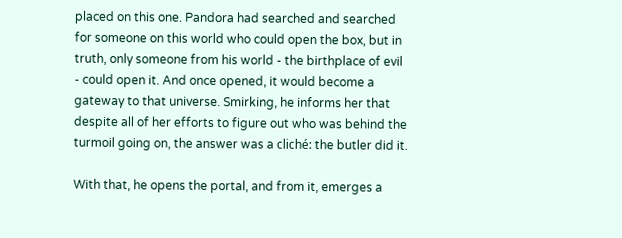placed on this one. Pandora had searched and searched for someone on this world who could open the box, but in truth, only someone from his world - the birthplace of evil - could open it. And once opened, it would become a gateway to that universe. Smirking, he informs her that despite all of her efforts to figure out who was behind the turmoil going on, the answer was a cliché: the butler did it.

With that, he opens the portal, and from it, emerges a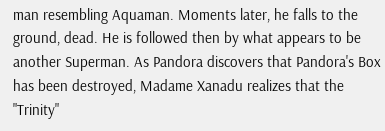man resembling Aquaman. Moments later, he falls to the ground, dead. He is followed then by what appears to be another Superman. As Pandora discovers that Pandora's Box has been destroyed, Madame Xanadu realizes that the "Trinity"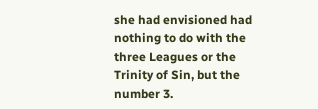she had envisioned had nothing to do with the three Leagues or the Trinity of Sin, but the number 3.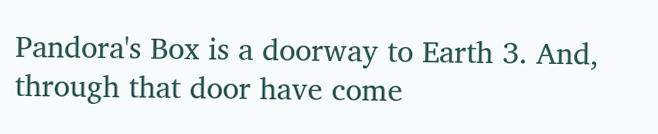Pandora's Box is a doorway to Earth 3. And, through that door have come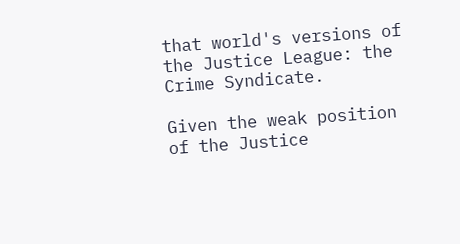that world's versions of the Justice League: the Crime Syndicate.

Given the weak position of the Justice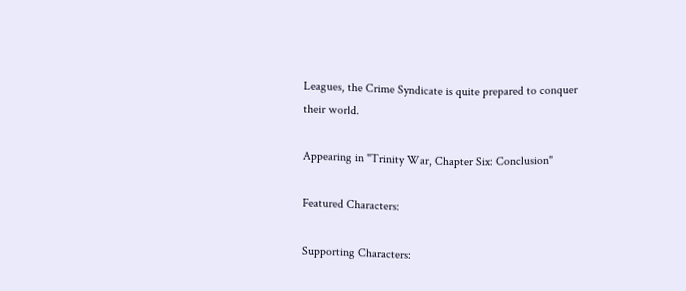Leagues, the Crime Syndicate is quite prepared to conquer their world.

Appearing in "Trinity War, Chapter Six: Conclusion"

Featured Characters:

Supporting Characters: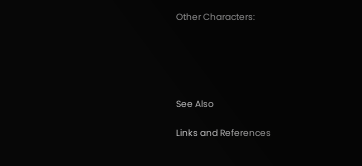Other Characters:





See Also

Links and References